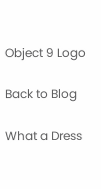Object 9 Logo

Back to Blog

What a Dress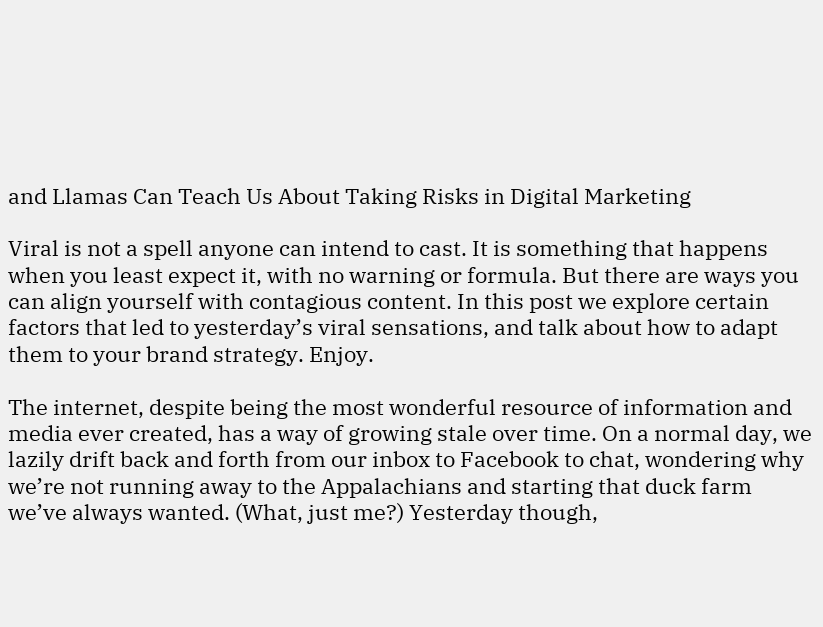and Llamas Can Teach Us About Taking Risks in Digital Marketing

Viral is not a spell anyone can intend to cast. It is something that happens when you least expect it, with no warning or formula. But there are ways you can align yourself with contagious content. In this post we explore certain factors that led to yesterday’s viral sensations, and talk about how to adapt them to your brand strategy. Enjoy.

The internet, despite being the most wonderful resource of information and media ever created, has a way of growing stale over time. On a normal day, we lazily drift back and forth from our inbox to Facebook to chat, wondering why we’re not running away to the Appalachians and starting that duck farm we’ve always wanted. (What, just me?) Yesterday though,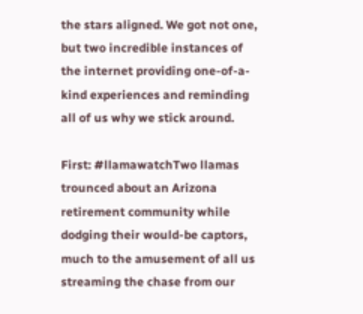the stars aligned. We got not one, but two incredible instances of the internet providing one-of-a-kind experiences and reminding all of us why we stick around.

First: #llamawatchTwo llamas trounced about an Arizona retirement community while dodging their would-be captors, much to the amusement of all us streaming the chase from our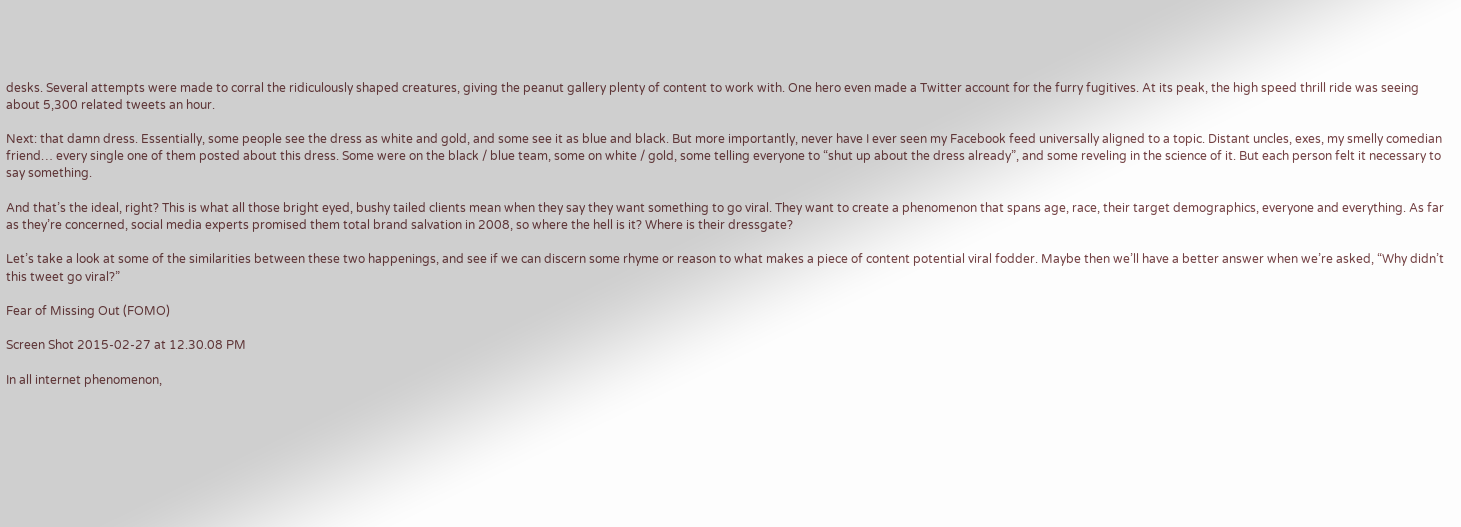desks. Several attempts were made to corral the ridiculously shaped creatures, giving the peanut gallery plenty of content to work with. One hero even made a Twitter account for the furry fugitives. At its peak, the high speed thrill ride was seeing about 5,300 related tweets an hour.

Next: that damn dress. Essentially, some people see the dress as white and gold, and some see it as blue and black. But more importantly, never have I ever seen my Facebook feed universally aligned to a topic. Distant uncles, exes, my smelly comedian friend… every single one of them posted about this dress. Some were on the black / blue team, some on white / gold, some telling everyone to “shut up about the dress already”, and some reveling in the science of it. But each person felt it necessary to say something.

And that’s the ideal, right? This is what all those bright eyed, bushy tailed clients mean when they say they want something to go viral. They want to create a phenomenon that spans age, race, their target demographics, everyone and everything. As far as they’re concerned, social media experts promised them total brand salvation in 2008, so where the hell is it? Where is their dressgate?

Let’s take a look at some of the similarities between these two happenings, and see if we can discern some rhyme or reason to what makes a piece of content potential viral fodder. Maybe then we’ll have a better answer when we’re asked, “Why didn’t this tweet go viral?”

Fear of Missing Out (FOMO)

Screen Shot 2015-02-27 at 12.30.08 PM

In all internet phenomenon,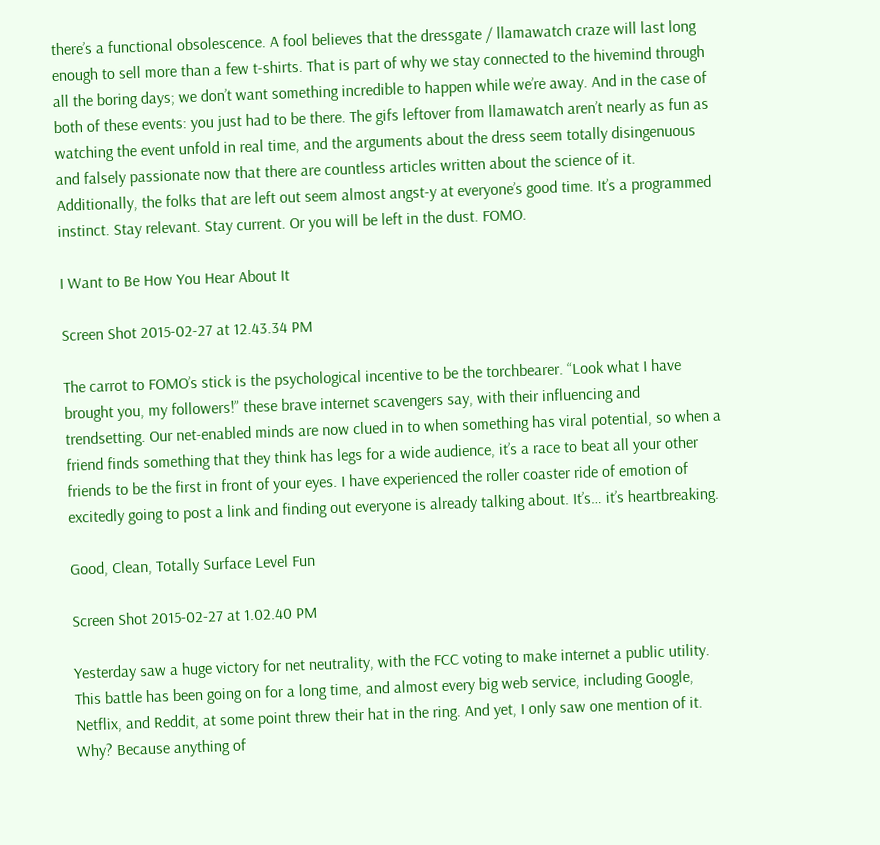there’s a functional obsolescence. A fool believes that the dressgate / llamawatch craze will last long enough to sell more than a few t-shirts. That is part of why we stay connected to the hivemind through all the boring days; we don’t want something incredible to happen while we’re away. And in the case of both of these events: you just had to be there. The gifs leftover from llamawatch aren’t nearly as fun as watching the event unfold in real time, and the arguments about the dress seem totally disingenuous and falsely passionate now that there are countless articles written about the science of it. Additionally, the folks that are left out seem almost angst-y at everyone’s good time. It’s a programmed instinct. Stay relevant. Stay current. Or you will be left in the dust. FOMO.

I Want to Be How You Hear About It

Screen Shot 2015-02-27 at 12.43.34 PM

The carrot to FOMO’s stick is the psychological incentive to be the torchbearer. “Look what I have brought you, my followers!” these brave internet scavengers say, with their influencing and trendsetting. Our net-enabled minds are now clued in to when something has viral potential, so when a friend finds something that they think has legs for a wide audience, it’s a race to beat all your other friends to be the first in front of your eyes. I have experienced the roller coaster ride of emotion of excitedly going to post a link and finding out everyone is already talking about. It’s… it’s heartbreaking.

Good, Clean, Totally Surface Level Fun

Screen Shot 2015-02-27 at 1.02.40 PM

Yesterday saw a huge victory for net neutrality, with the FCC voting to make internet a public utility. This battle has been going on for a long time, and almost every big web service, including Google, Netflix, and Reddit, at some point threw their hat in the ring. And yet, I only saw one mention of it. Why? Because anything of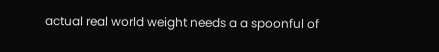actual real world weight needs a a spoonful of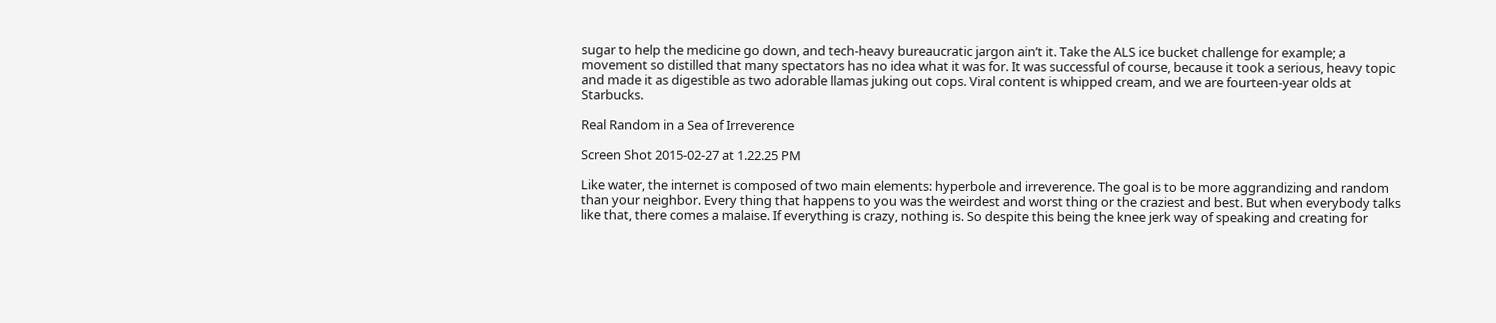sugar to help the medicine go down, and tech-heavy bureaucratic jargon ain’t it. Take the ALS ice bucket challenge for example; a movement so distilled that many spectators has no idea what it was for. It was successful of course, because it took a serious, heavy topic and made it as digestible as two adorable llamas juking out cops. Viral content is whipped cream, and we are fourteen-year olds at Starbucks.

Real Random in a Sea of Irreverence

Screen Shot 2015-02-27 at 1.22.25 PM

Like water, the internet is composed of two main elements: hyperbole and irreverence. The goal is to be more aggrandizing and random than your neighbor. Every thing that happens to you was the weirdest and worst thing or the craziest and best. But when everybody talks like that, there comes a malaise. If everything is crazy, nothing is. So despite this being the knee jerk way of speaking and creating for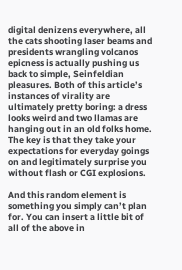digital denizens everywhere, all the cats shooting laser beams and presidents wrangling volcanos epicness is actually pushing us back to simple, Seinfeldian pleasures. Both of this article’s instances of virality are ultimately pretty boring: a dress looks weird and two llamas are hanging out in an old folks home. The key is that they take your expectations for everyday goings on and legitimately surprise you without flash or CGI explosions.

And this random element is something you simply can’t plan for. You can insert a little bit of all of the above in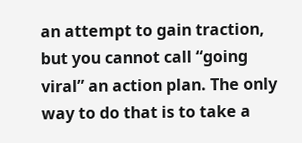an attempt to gain traction, but you cannot call “going viral” an action plan. The only way to do that is to take a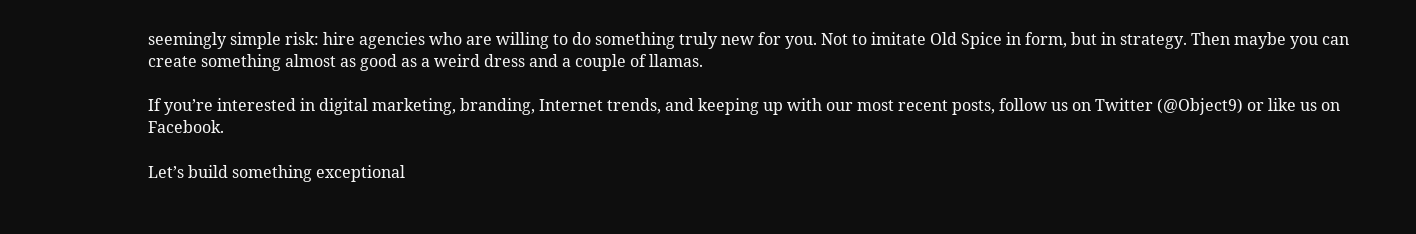seemingly simple risk: hire agencies who are willing to do something truly new for you. Not to imitate Old Spice in form, but in strategy. Then maybe you can create something almost as good as a weird dress and a couple of llamas.

If you’re interested in digital marketing, branding, Internet trends, and keeping up with our most recent posts, follow us on Twitter (@Object9) or like us on Facebook.

Let’s build something exceptional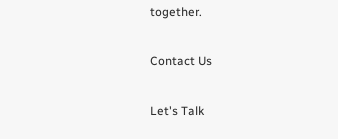together.

Contact Us

Let's Talk